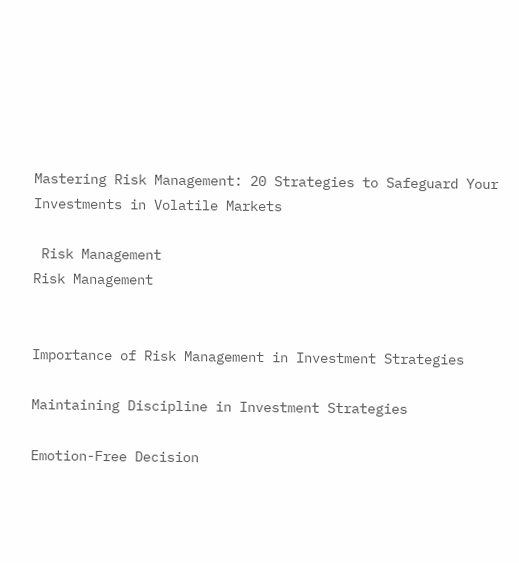Mastering Risk Management: 20 Strategies to Safeguard Your Investments in Volatile Markets

 Risk Management
Risk Management


Importance of Risk Management in Investment Strategies

Maintaining Discipline in Investment Strategies

Emotion-Free Decision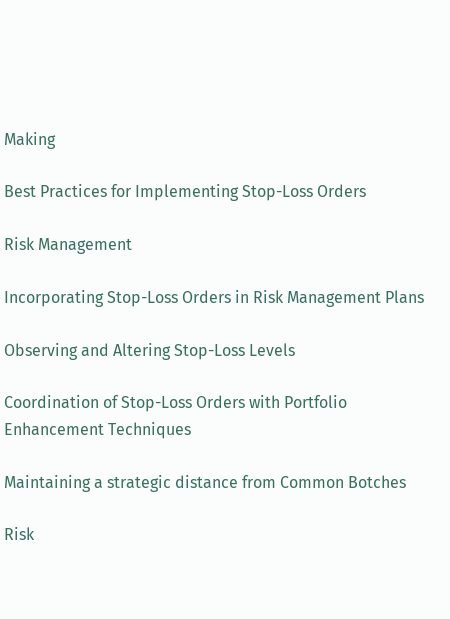Making

Best Practices for Implementing Stop-Loss Orders

Risk Management

Incorporating Stop-Loss Orders in Risk Management Plans

Observing and Altering Stop-Loss Levels

Coordination of Stop-Loss Orders with Portfolio Enhancement Techniques

Maintaining a strategic distance from Common Botches

Risk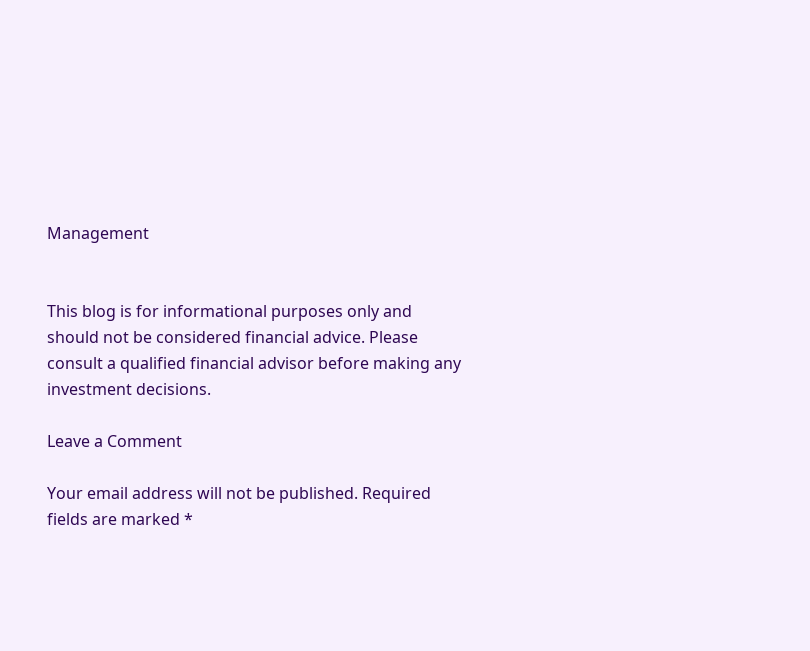Management


This blog is for informational purposes only and should not be considered financial advice. Please consult a qualified financial advisor before making any investment decisions.

Leave a Comment

Your email address will not be published. Required fields are marked *